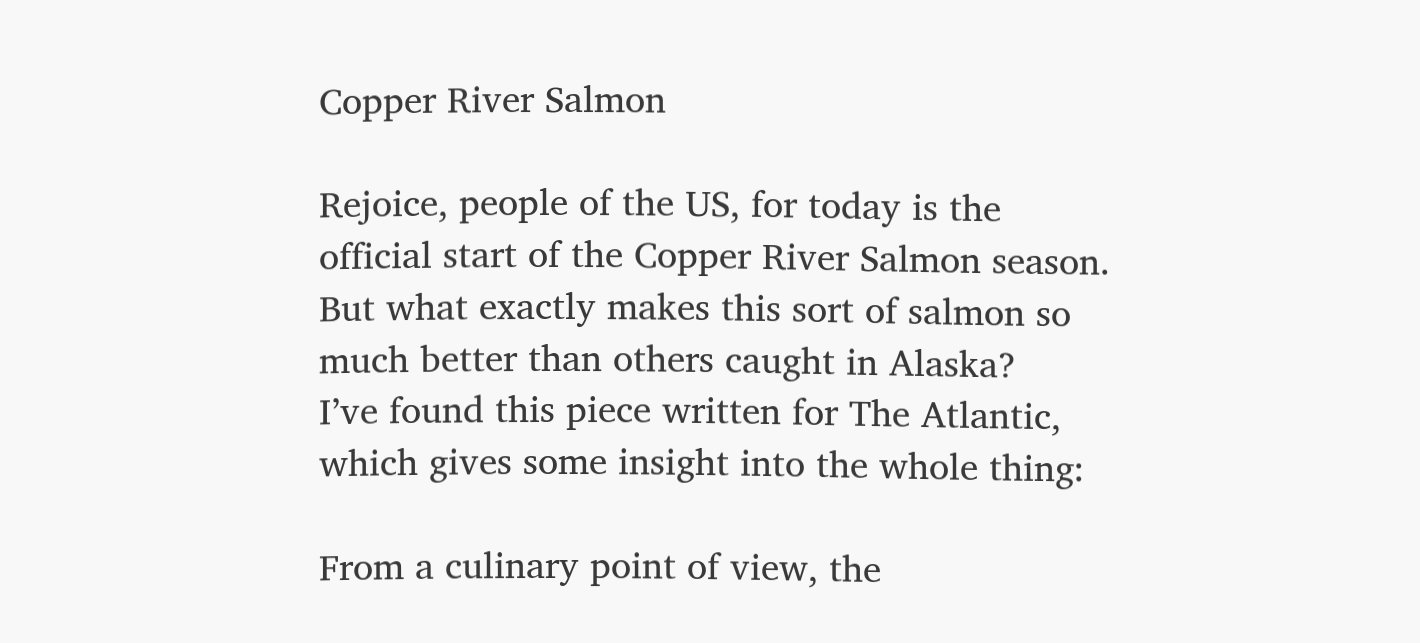Copper River Salmon

Rejoice, people of the US, for today is the official start of the Copper River Salmon season. But what exactly makes this sort of salmon so much better than others caught in Alaska?
I’ve found this piece written for The Atlantic, which gives some insight into the whole thing:

From a culinary point of view, the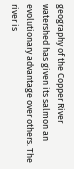geography of the Copper River watershed has given its salmon an evolutionary advantage over others. The river is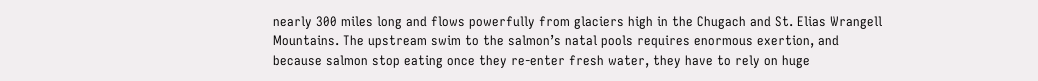nearly 300 miles long and flows powerfully from glaciers high in the Chugach and St. Elias Wrangell Mountains. The upstream swim to the salmon’s natal pools requires enormous exertion, and because salmon stop eating once they re-enter fresh water, they have to rely on huge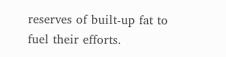reserves of built-up fat to fuel their efforts.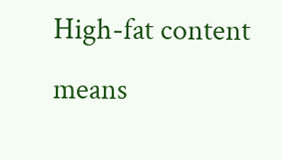High-fat content means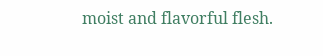moist and flavorful flesh.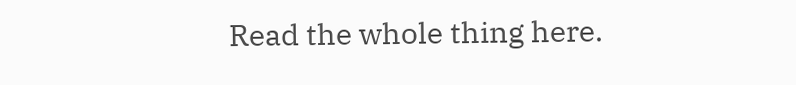Read the whole thing here.